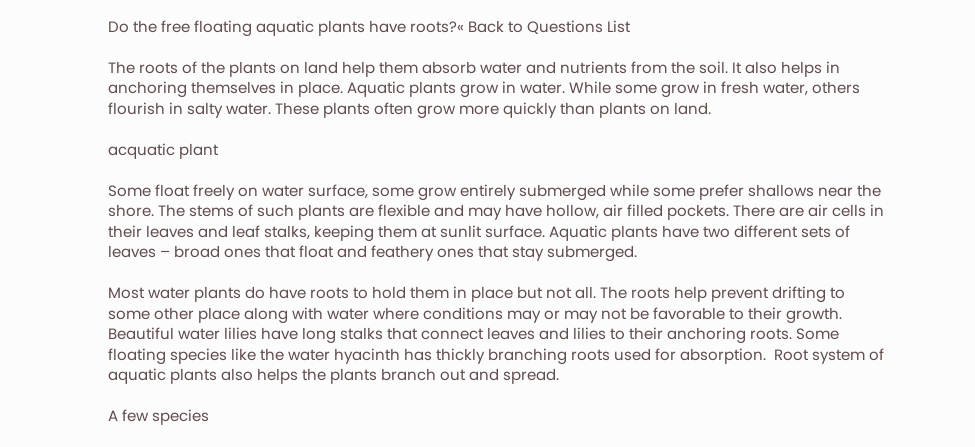Do the free floating aquatic plants have roots?« Back to Questions List

The roots of the plants on land help them absorb water and nutrients from the soil. It also helps in anchoring themselves in place. Aquatic plants grow in water. While some grow in fresh water, others flourish in salty water. These plants often grow more quickly than plants on land.

acquatic plant

Some float freely on water surface, some grow entirely submerged while some prefer shallows near the shore. The stems of such plants are flexible and may have hollow, air filled pockets. There are air cells in their leaves and leaf stalks, keeping them at sunlit surface. Aquatic plants have two different sets of leaves – broad ones that float and feathery ones that stay submerged.

Most water plants do have roots to hold them in place but not all. The roots help prevent drifting to some other place along with water where conditions may or may not be favorable to their growth. Beautiful water lilies have long stalks that connect leaves and lilies to their anchoring roots. Some floating species like the water hyacinth has thickly branching roots used for absorption.  Root system of aquatic plants also helps the plants branch out and spread.

A few species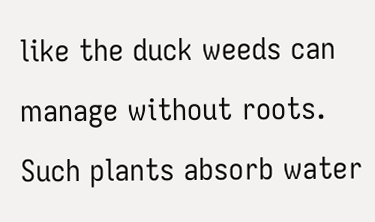like the duck weeds can manage without roots. Such plants absorb water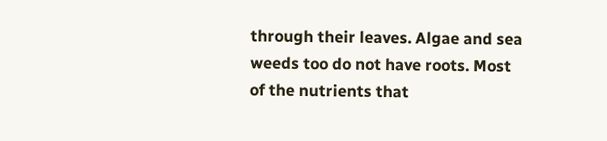through their leaves. Algae and sea weeds too do not have roots. Most of the nutrients that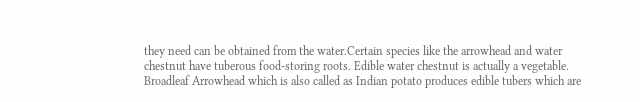they need can be obtained from the water.Certain species like the arrowhead and water chestnut have tuberous food-storing roots. Edible water chestnut is actually a vegetable. Broadleaf Arrowhead which is also called as Indian potato produces edible tubers which are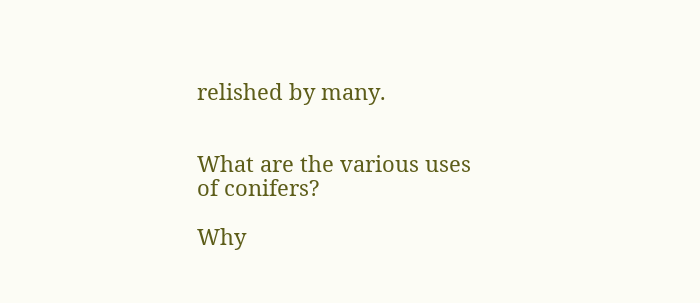relished by many.


What are the various uses of conifers?

Why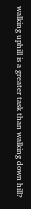walking uphill is a greater task than walking down hill?